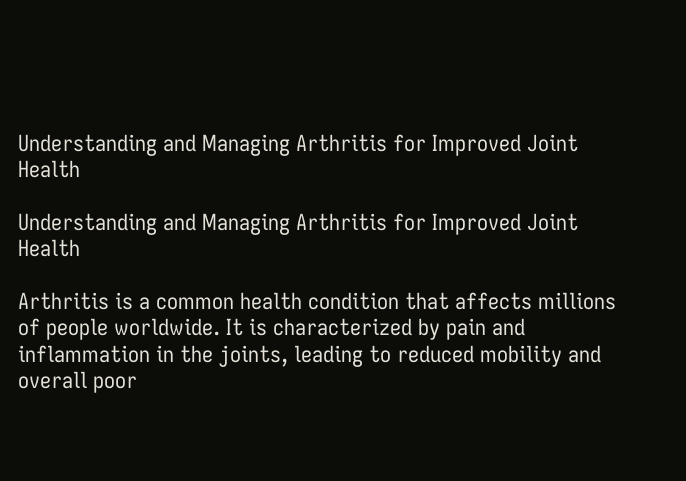Understanding and Managing Arthritis for Improved Joint Health

Understanding and Managing Arthritis for Improved Joint Health

Arthritis is a common health condition that affects millions of people worldwide. It is characterized by pain and inflammation in the joints, leading to reduced mobility and overall poor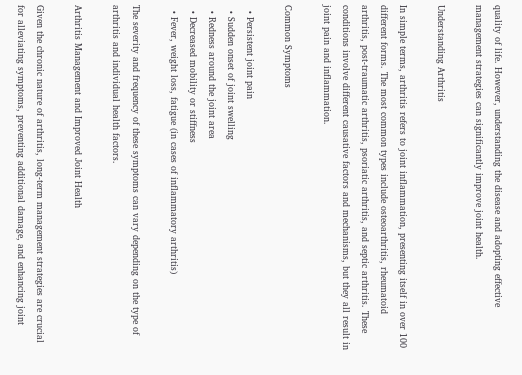quality of life. However, understanding the disease and adopting effective management strategies can significantly improve joint health.

Understanding Arthritis

In simple terms, arthritis refers to joint inflammation, presenting itself in over 100 different forms. The most common types include osteoarthritis, rheumatoid arthritis, post-traumatic arthritis, psoriatic arthritis, and septic arthritis. These conditions involve different causative factors and mechanisms, but they all result in joint pain and inflammation.

Common Symptoms

  • Persistent joint pain
  • Sudden onset of joint swelling
  • Redness around the joint area
  • Decreased mobility or stiffness
  • Fever, weight loss, fatigue (in cases of inflammatory arthritis)

The severity and frequency of these symptoms can vary depending on the type of arthritis and individual health factors.

Arthritis Management and Improved Joint Health

Given the chronic nature of arthritis, long-term management strategies are crucial for alleviating symptoms, preventing additional damage, and enhancing joint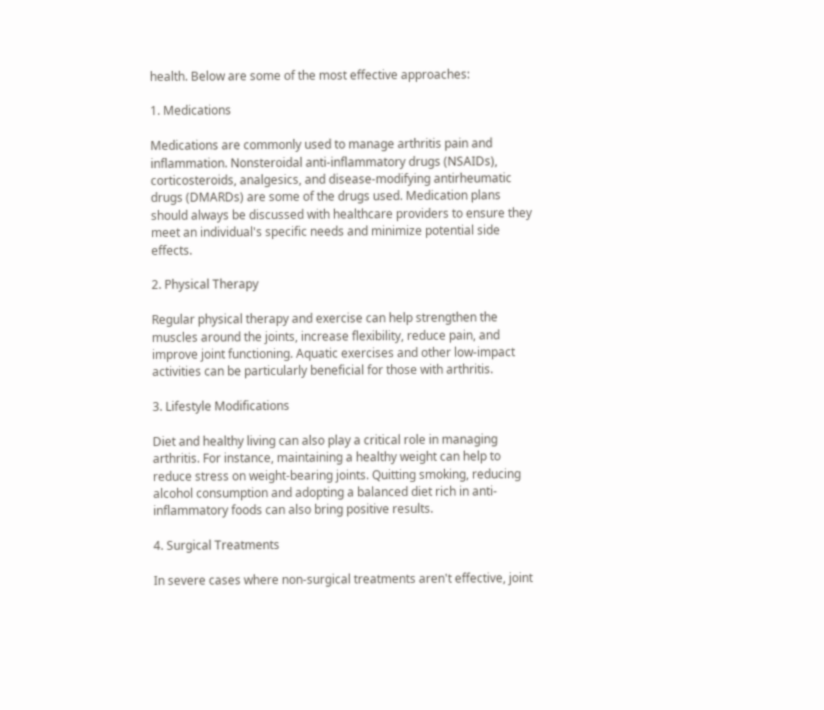health. Below are some of the most effective approaches:

1. Medications

Medications are commonly used to manage arthritis pain and inflammation. Nonsteroidal anti-inflammatory drugs (NSAIDs), corticosteroids, analgesics, and disease-modifying antirheumatic drugs (DMARDs) are some of the drugs used. Medication plans should always be discussed with healthcare providers to ensure they meet an individual's specific needs and minimize potential side effects.

2. Physical Therapy

Regular physical therapy and exercise can help strengthen the muscles around the joints, increase flexibility, reduce pain, and improve joint functioning. Aquatic exercises and other low-impact activities can be particularly beneficial for those with arthritis.

3. Lifestyle Modifications

Diet and healthy living can also play a critical role in managing arthritis. For instance, maintaining a healthy weight can help to reduce stress on weight-bearing joints. Quitting smoking, reducing alcohol consumption and adopting a balanced diet rich in anti-inflammatory foods can also bring positive results.

4. Surgical Treatments

In severe cases where non-surgical treatments aren't effective, joint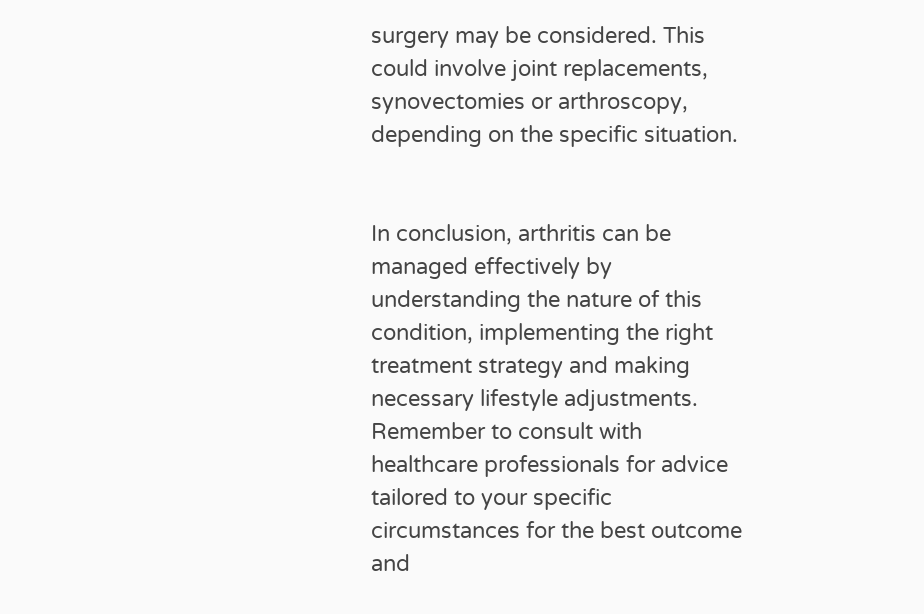surgery may be considered. This could involve joint replacements, synovectomies or arthroscopy, depending on the specific situation.


In conclusion, arthritis can be managed effectively by understanding the nature of this condition, implementing the right treatment strategy and making necessary lifestyle adjustments. Remember to consult with healthcare professionals for advice tailored to your specific circumstances for the best outcome and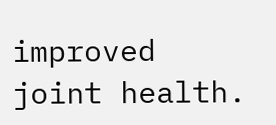improved joint health.